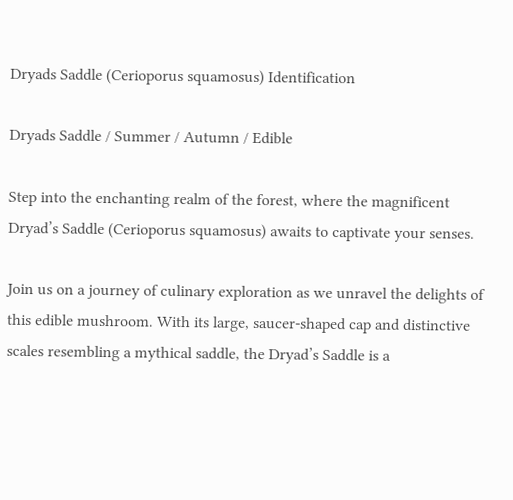Dryads Saddle (Cerioporus squamosus) Identification

Dryads Saddle / Summer / Autumn / Edible

Step into the enchanting realm of the forest, where the magnificent Dryad’s Saddle (Cerioporus squamosus) awaits to captivate your senses.

Join us on a journey of culinary exploration as we unravel the delights of this edible mushroom. With its large, saucer-shaped cap and distinctive scales resembling a mythical saddle, the Dryad’s Saddle is a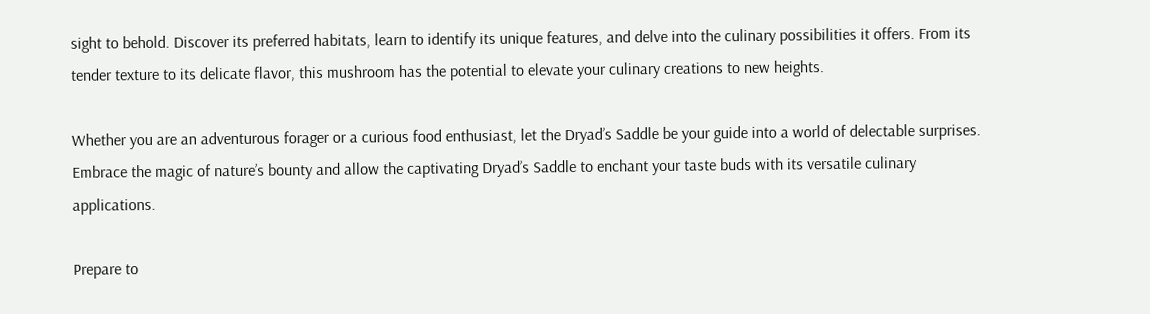sight to behold. Discover its preferred habitats, learn to identify its unique features, and delve into the culinary possibilities it offers. From its tender texture to its delicate flavor, this mushroom has the potential to elevate your culinary creations to new heights.

Whether you are an adventurous forager or a curious food enthusiast, let the Dryad’s Saddle be your guide into a world of delectable surprises. Embrace the magic of nature’s bounty and allow the captivating Dryad’s Saddle to enchant your taste buds with its versatile culinary applications.

Prepare to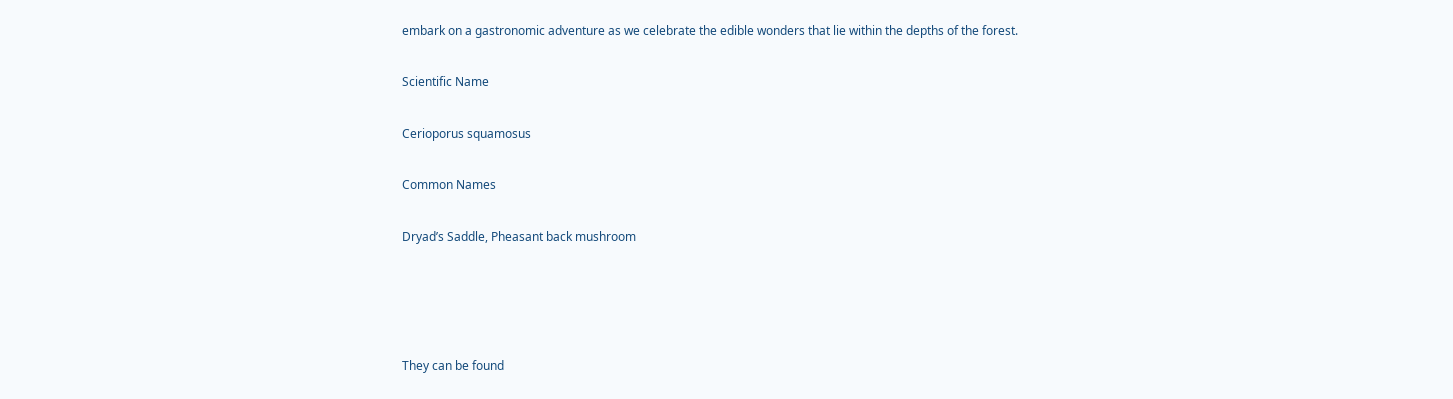embark on a gastronomic adventure as we celebrate the edible wonders that lie within the depths of the forest.

Scientific Name

Cerioporus squamosus

Common Names

Dryad’s Saddle, Pheasant back mushroom




They can be found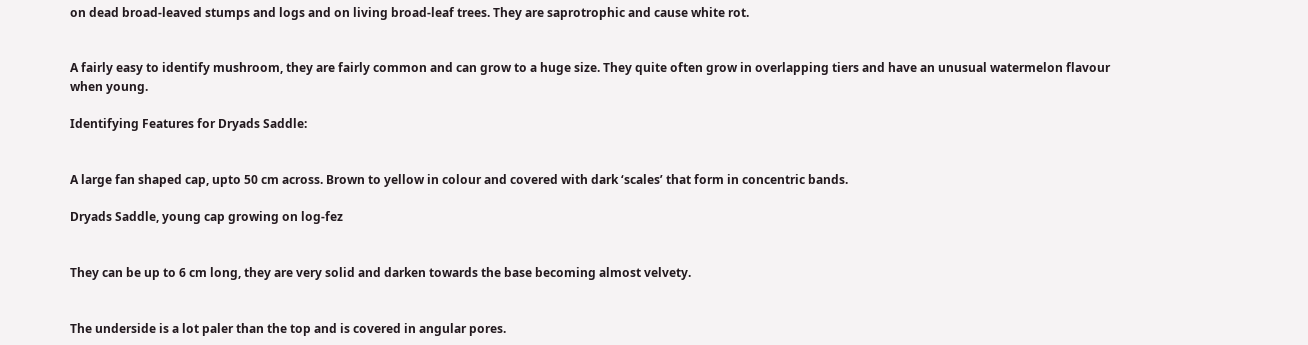on dead broad-leaved stumps and logs and on living broad-leaf trees. They are saprotrophic and cause white rot.


A fairly easy to identify mushroom, they are fairly common and can grow to a huge size. They quite often grow in overlapping tiers and have an unusual watermelon flavour when young.

Identifying Features for Dryads Saddle:


A large fan shaped cap, upto 50 cm across. Brown to yellow in colour and covered with dark ‘scales’ that form in concentric bands.

Dryads Saddle, young cap growing on log-fez


They can be up to 6 cm long, they are very solid and darken towards the base becoming almost velvety.


The underside is a lot paler than the top and is covered in angular pores.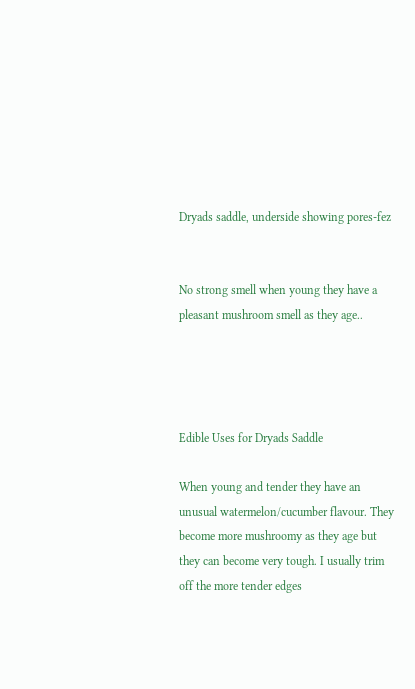Dryads saddle, underside showing pores-fez


No strong smell when young they have a pleasant mushroom smell as they age..




Edible Uses for Dryads Saddle

When young and tender they have an unusual watermelon/cucumber flavour. They become more mushroomy as they age but they can become very tough. I usually trim off the more tender edges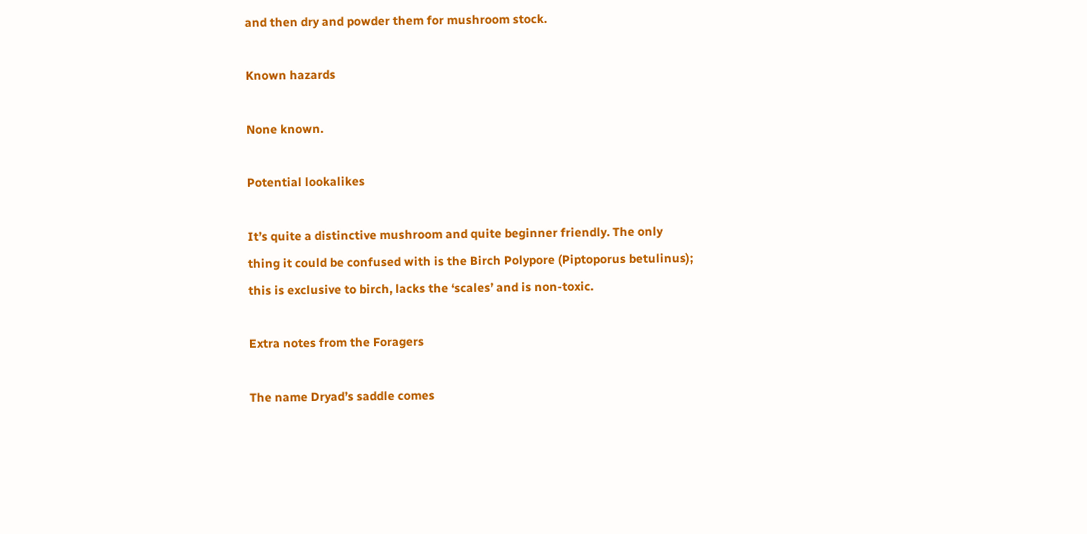and then dry and powder them for mushroom stock.

Known hazards

None known.

Potential lookalikes

It’s quite a distinctive mushroom and quite beginner friendly. The only thing it could be confused with is the Birch Polypore (Piptoporus betulinus); this is exclusive to birch, lacks the ‘scales’ and is non-toxic.

Extra notes from the Foragers

The name Dryad’s saddle comes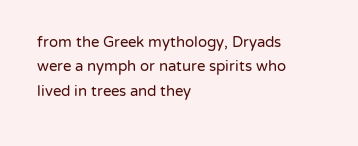from the Greek mythology, Dryads were a nymph or nature spirits who lived in trees and they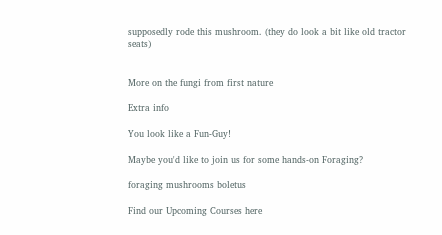supposedly rode this mushroom. (they do look a bit like old tractor seats)


More on the fungi from first nature

Extra info

You look like a Fun-Guy!

Maybe you'd like to join us for some hands-on Foraging?

foraging mushrooms boletus

Find our Upcoming Courses here